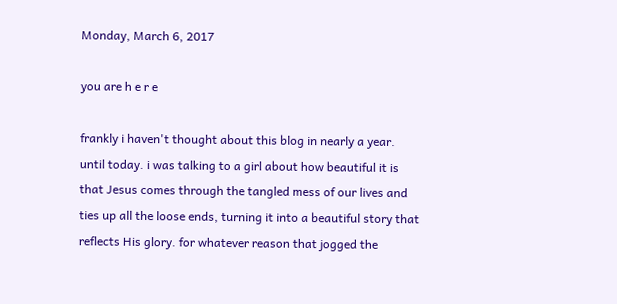Monday, March 6, 2017

you are h e r e

frankly i haven't thought about this blog in nearly a year. until today. i was talking to a girl about how beautiful it is that Jesus comes through the tangled mess of our lives and ties up all the loose ends, turning it into a beautiful story that reflects His glory. for whatever reason that jogged the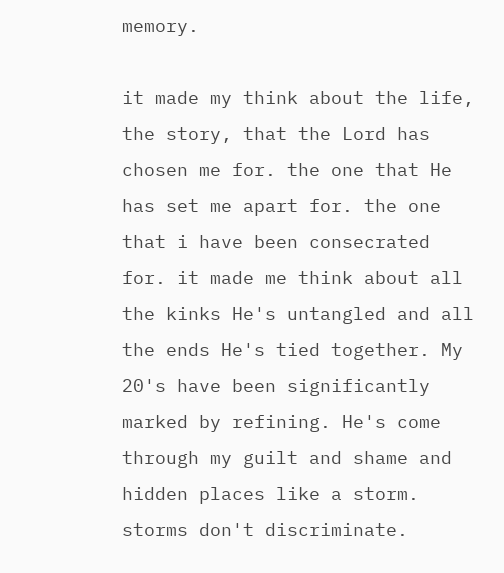memory.

it made my think about the life, the story, that the Lord has chosen me for. the one that He has set me apart for. the one that i have been consecrated for. it made me think about all the kinks He's untangled and all the ends He's tied together. My 20's have been significantly marked by refining. He's come through my guilt and shame and hidden places like a storm. storms don't discriminate.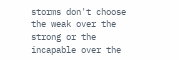storms don't choose the weak over the strong or the incapable over the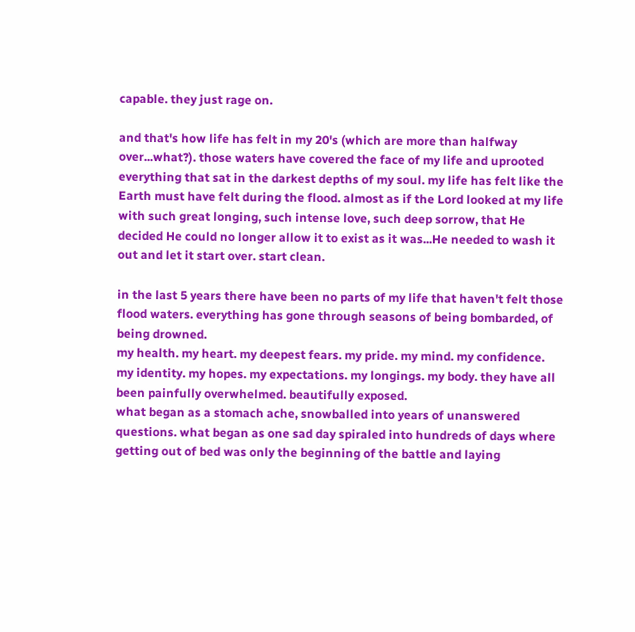capable. they just rage on.

and that's how life has felt in my 20's (which are more than halfway over...what?). those waters have covered the face of my life and uprooted everything that sat in the darkest depths of my soul. my life has felt like the Earth must have felt during the flood. almost as if the Lord looked at my life with such great longing, such intense love, such deep sorrow, that He decided He could no longer allow it to exist as it was...He needed to wash it out and let it start over. start clean.

in the last 5 years there have been no parts of my life that haven't felt those flood waters. everything has gone through seasons of being bombarded, of being drowned.
my health. my heart. my deepest fears. my pride. my mind. my confidence. my identity. my hopes. my expectations. my longings. my body. they have all been painfully overwhelmed. beautifully exposed.
what began as a stomach ache, snowballed into years of unanswered questions. what began as one sad day spiraled into hundreds of days where getting out of bed was only the beginning of the battle and laying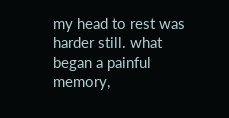my head to rest was harder still. what began a painful memory,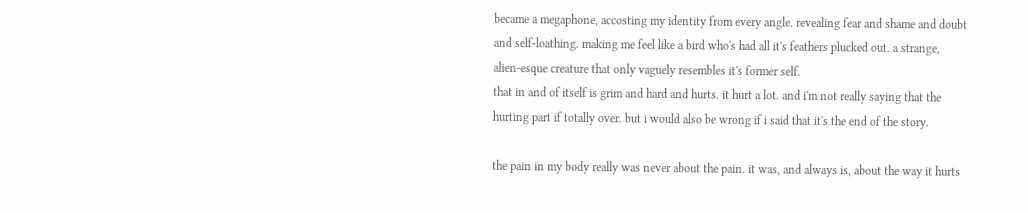became a megaphone, accosting my identity from every angle. revealing fear and shame and doubt and self-loathing. making me feel like a bird who's had all it's feathers plucked out. a strange, alien-esque creature that only vaguely resembles it's former self.
that in and of itself is grim and hard and hurts. it hurt a lot. and i'm not really saying that the hurting part if totally over. but i would also be wrong if i said that it's the end of the story.

the pain in my body really was never about the pain. it was, and always is, about the way it hurts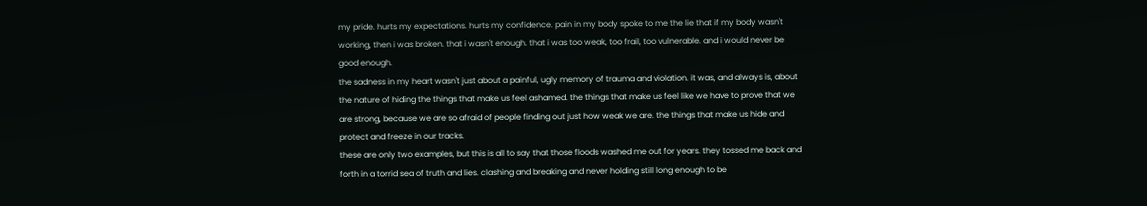my pride. hurts my expectations. hurts my confidence. pain in my body spoke to me the lie that if my body wasn't working, then i was broken. that i wasn't enough. that i was too weak, too frail, too vulnerable. and i would never be good enough.
the sadness in my heart wasn't just about a painful, ugly memory of trauma and violation. it was, and always is, about the nature of hiding the things that make us feel ashamed. the things that make us feel like we have to prove that we are strong, because we are so afraid of people finding out just how weak we are. the things that make us hide and protect and freeze in our tracks.
these are only two examples, but this is all to say that those floods washed me out for years. they tossed me back and forth in a torrid sea of truth and lies. clashing and breaking and never holding still long enough to be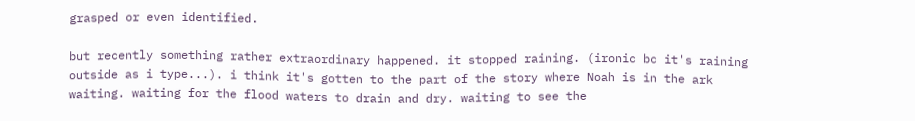grasped or even identified.

but recently something rather extraordinary happened. it stopped raining. (ironic bc it's raining outside as i type...). i think it's gotten to the part of the story where Noah is in the ark waiting. waiting for the flood waters to drain and dry. waiting to see the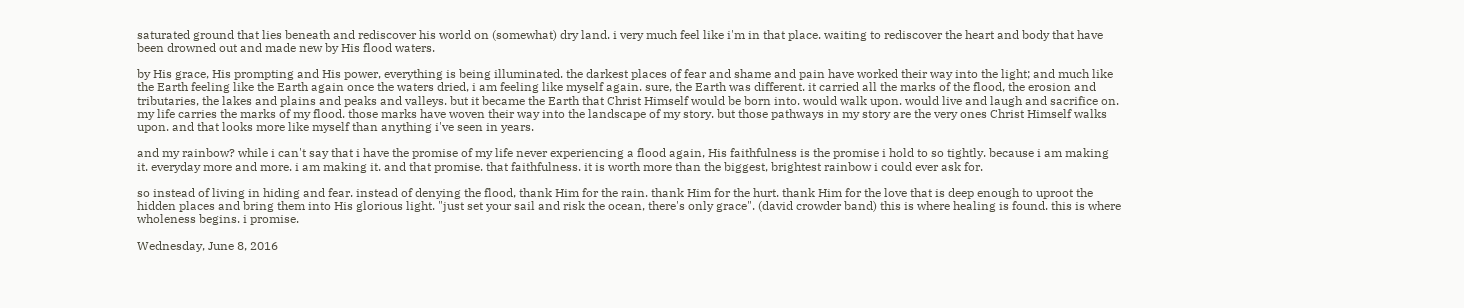saturated ground that lies beneath and rediscover his world on (somewhat) dry land. i very much feel like i'm in that place. waiting to rediscover the heart and body that have been drowned out and made new by His flood waters.

by His grace, His prompting and His power, everything is being illuminated. the darkest places of fear and shame and pain have worked their way into the light; and much like the Earth feeling like the Earth again once the waters dried, i am feeling like myself again. sure, the Earth was different. it carried all the marks of the flood, the erosion and tributaries, the lakes and plains and peaks and valleys. but it became the Earth that Christ Himself would be born into. would walk upon. would live and laugh and sacrifice on.
my life carries the marks of my flood. those marks have woven their way into the landscape of my story. but those pathways in my story are the very ones Christ Himself walks upon. and that looks more like myself than anything i've seen in years.

and my rainbow? while i can't say that i have the promise of my life never experiencing a flood again, His faithfulness is the promise i hold to so tightly. because i am making it. everyday more and more. i am making it. and that promise. that faithfulness. it is worth more than the biggest, brightest rainbow i could ever ask for.

so instead of living in hiding and fear. instead of denying the flood, thank Him for the rain. thank Him for the hurt. thank Him for the love that is deep enough to uproot the hidden places and bring them into His glorious light. "just set your sail and risk the ocean, there's only grace". (david crowder band) this is where healing is found. this is where wholeness begins. i promise.

Wednesday, June 8, 2016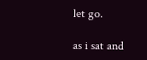let go.

as i sat and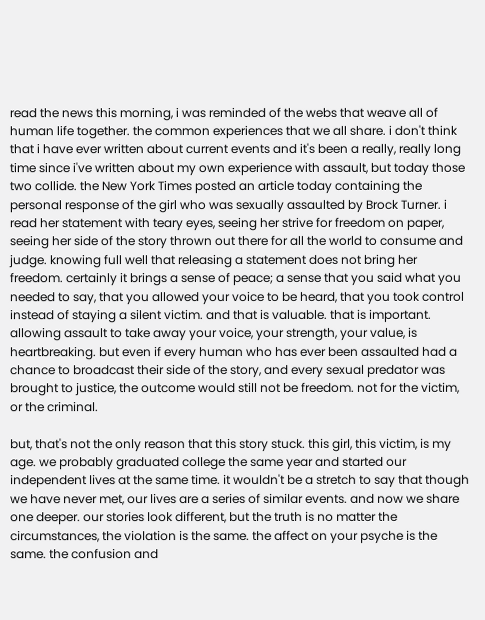read the news this morning, i was reminded of the webs that weave all of human life together. the common experiences that we all share. i don't think that i have ever written about current events and it's been a really, really long time since i've written about my own experience with assault, but today those two collide. the New York Times posted an article today containing the personal response of the girl who was sexually assaulted by Brock Turner. i read her statement with teary eyes, seeing her strive for freedom on paper, seeing her side of the story thrown out there for all the world to consume and judge. knowing full well that releasing a statement does not bring her freedom. certainly it brings a sense of peace; a sense that you said what you needed to say, that you allowed your voice to be heard, that you took control instead of staying a silent victim. and that is valuable. that is important. allowing assault to take away your voice, your strength, your value, is heartbreaking. but even if every human who has ever been assaulted had a chance to broadcast their side of the story, and every sexual predator was brought to justice, the outcome would still not be freedom. not for the victim, or the criminal.

but, that's not the only reason that this story stuck. this girl, this victim, is my age. we probably graduated college the same year and started our independent lives at the same time. it wouldn't be a stretch to say that though we have never met, our lives are a series of similar events. and now we share one deeper. our stories look different, but the truth is no matter the circumstances, the violation is the same. the affect on your psyche is the same. the confusion and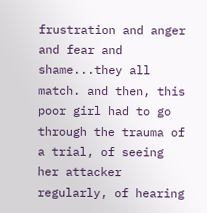frustration and anger and fear and shame...they all match. and then, this poor girl had to go through the trauma of a trial, of seeing her attacker regularly, of hearing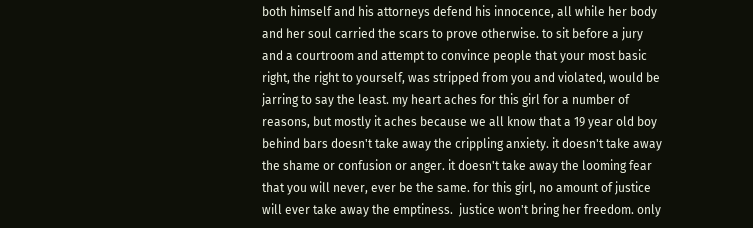both himself and his attorneys defend his innocence, all while her body and her soul carried the scars to prove otherwise. to sit before a jury and a courtroom and attempt to convince people that your most basic right, the right to yourself, was stripped from you and violated, would be jarring to say the least. my heart aches for this girl for a number of reasons, but mostly it aches because we all know that a 19 year old boy behind bars doesn't take away the crippling anxiety. it doesn't take away the shame or confusion or anger. it doesn't take away the looming fear that you will never, ever be the same. for this girl, no amount of justice will ever take away the emptiness.  justice won't bring her freedom. only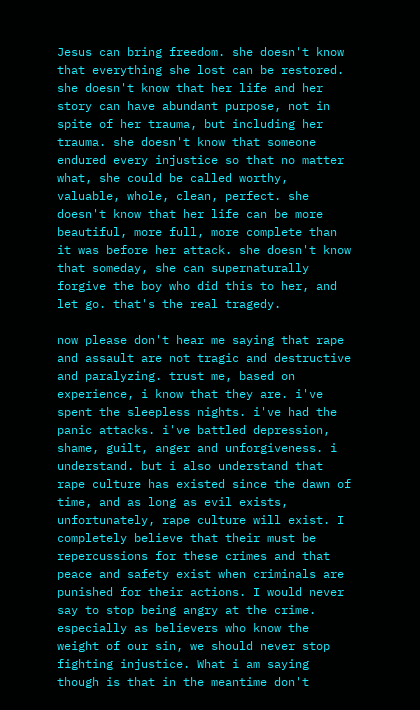Jesus can bring freedom. she doesn't know that everything she lost can be restored. she doesn't know that her life and her story can have abundant purpose, not in spite of her trauma, but including her trauma. she doesn't know that someone endured every injustice so that no matter what, she could be called worthy, valuable, whole, clean, perfect. she doesn't know that her life can be more beautiful, more full, more complete than it was before her attack. she doesn't know that someday, she can supernaturally forgive the boy who did this to her, and let go. that's the real tragedy.

now please don't hear me saying that rape and assault are not tragic and destructive and paralyzing. trust me, based on experience, i know that they are. i've spent the sleepless nights. i've had the panic attacks. i've battled depression, shame, guilt, anger and unforgiveness. i understand. but i also understand that rape culture has existed since the dawn of time, and as long as evil exists, unfortunately, rape culture will exist. I completely believe that their must be repercussions for these crimes and that peace and safety exist when criminals are punished for their actions. I would never say to stop being angry at the crime. especially as believers who know the weight of our sin, we should never stop fighting injustice. What i am saying though is that in the meantime don't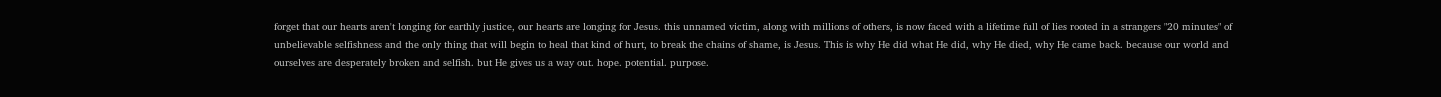forget that our hearts aren't longing for earthly justice, our hearts are longing for Jesus. this unnamed victim, along with millions of others, is now faced with a lifetime full of lies rooted in a strangers "20 minutes" of unbelievable selfishness and the only thing that will begin to heal that kind of hurt, to break the chains of shame, is Jesus. This is why He did what He did, why He died, why He came back. because our world and ourselves are desperately broken and selfish. but He gives us a way out. hope. potential. purpose.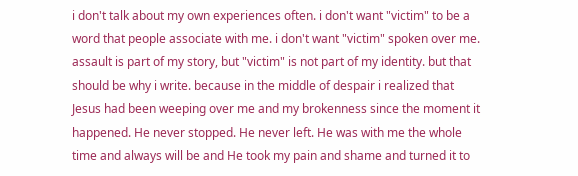i don't talk about my own experiences often. i don't want "victim" to be a word that people associate with me. i don't want "victim" spoken over me. assault is part of my story, but "victim" is not part of my identity. but that should be why i write. because in the middle of despair i realized that Jesus had been weeping over me and my brokenness since the moment it happened. He never stopped. He never left. He was with me the whole time and always will be and He took my pain and shame and turned it to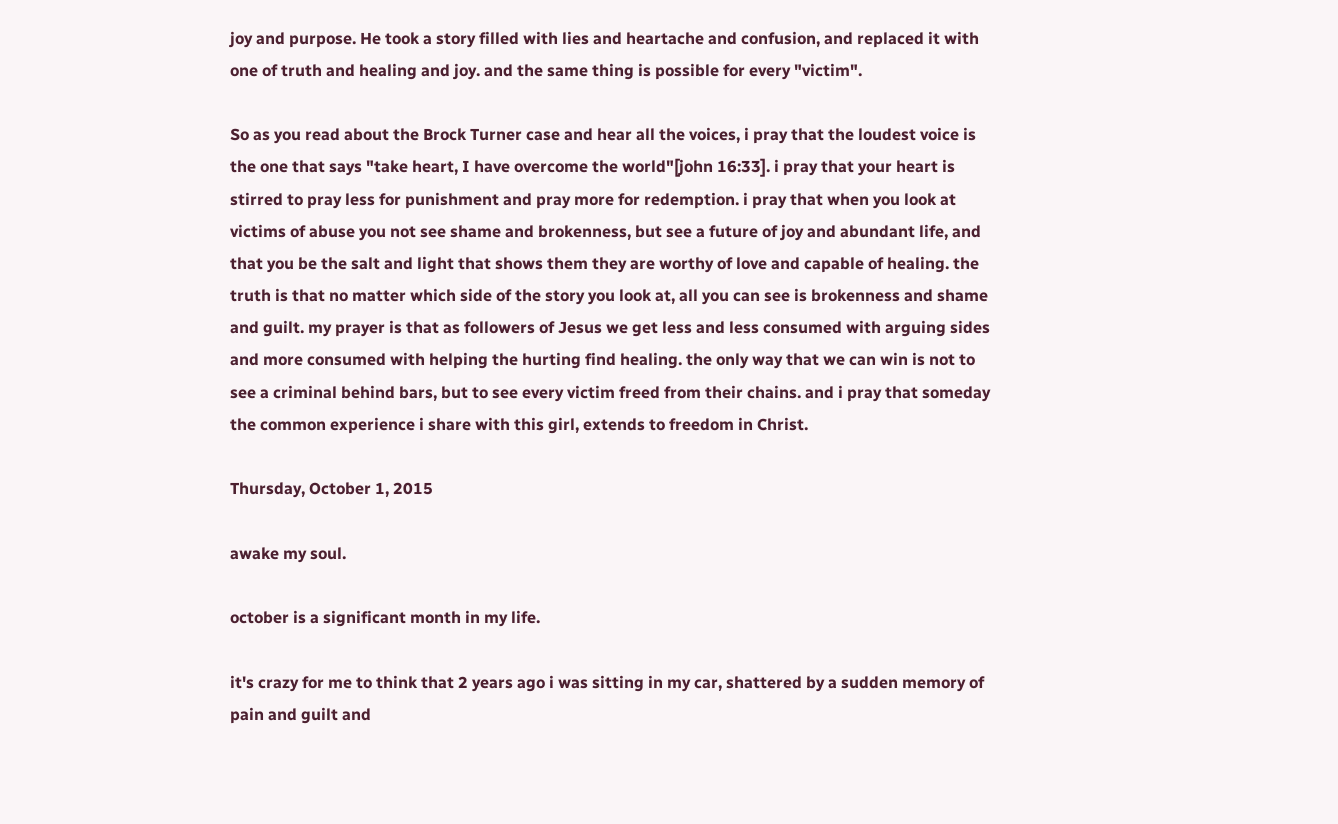joy and purpose. He took a story filled with lies and heartache and confusion, and replaced it with one of truth and healing and joy. and the same thing is possible for every "victim".

So as you read about the Brock Turner case and hear all the voices, i pray that the loudest voice is the one that says "take heart, I have overcome the world"[john 16:33]. i pray that your heart is stirred to pray less for punishment and pray more for redemption. i pray that when you look at victims of abuse you not see shame and brokenness, but see a future of joy and abundant life, and that you be the salt and light that shows them they are worthy of love and capable of healing. the truth is that no matter which side of the story you look at, all you can see is brokenness and shame and guilt. my prayer is that as followers of Jesus we get less and less consumed with arguing sides and more consumed with helping the hurting find healing. the only way that we can win is not to see a criminal behind bars, but to see every victim freed from their chains. and i pray that someday the common experience i share with this girl, extends to freedom in Christ.

Thursday, October 1, 2015

awake my soul.

october is a significant month in my life.

it's crazy for me to think that 2 years ago i was sitting in my car, shattered by a sudden memory of pain and guilt and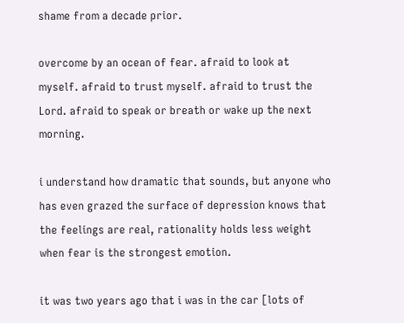shame from a decade prior.

overcome by an ocean of fear. afraid to look at myself. afraid to trust myself. afraid to trust the Lord. afraid to speak or breath or wake up the next morning.

i understand how dramatic that sounds, but anyone who has even grazed the surface of depression knows that the feelings are real, rationality holds less weight when fear is the strongest emotion.

it was two years ago that i was in the car [lots of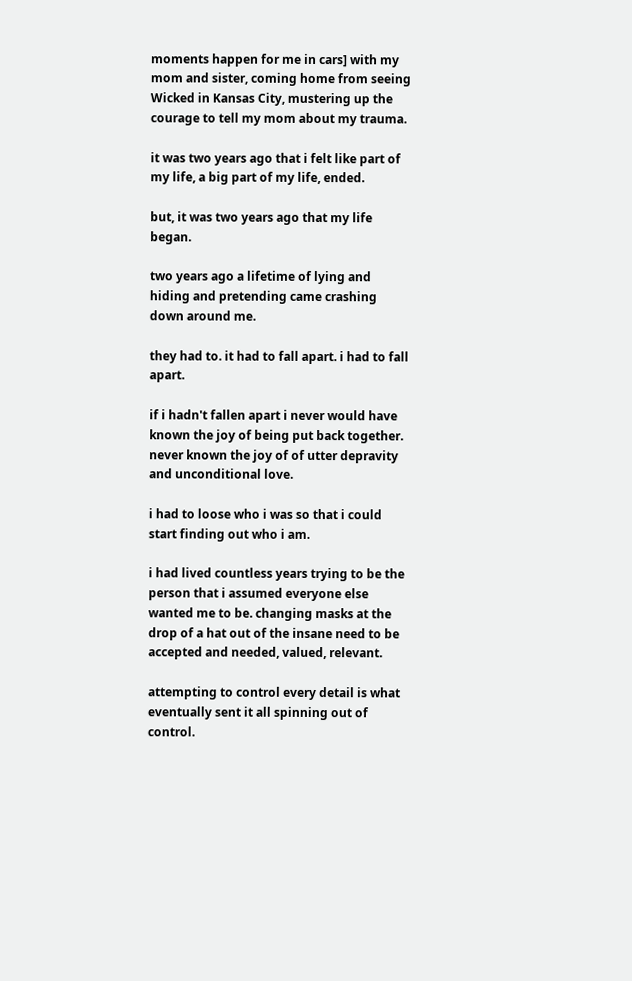moments happen for me in cars] with my mom and sister, coming home from seeing Wicked in Kansas City, mustering up the courage to tell my mom about my trauma.

it was two years ago that i felt like part of my life, a big part of my life, ended.

but, it was two years ago that my life began.

two years ago a lifetime of lying and hiding and pretending came crashing down around me.

they had to. it had to fall apart. i had to fall apart.

if i hadn't fallen apart i never would have known the joy of being put back together. never known the joy of of utter depravity and unconditional love.

i had to loose who i was so that i could start finding out who i am.

i had lived countless years trying to be the person that i assumed everyone else wanted me to be. changing masks at the drop of a hat out of the insane need to be accepted and needed, valued, relevant.

attempting to control every detail is what eventually sent it all spinning out of control.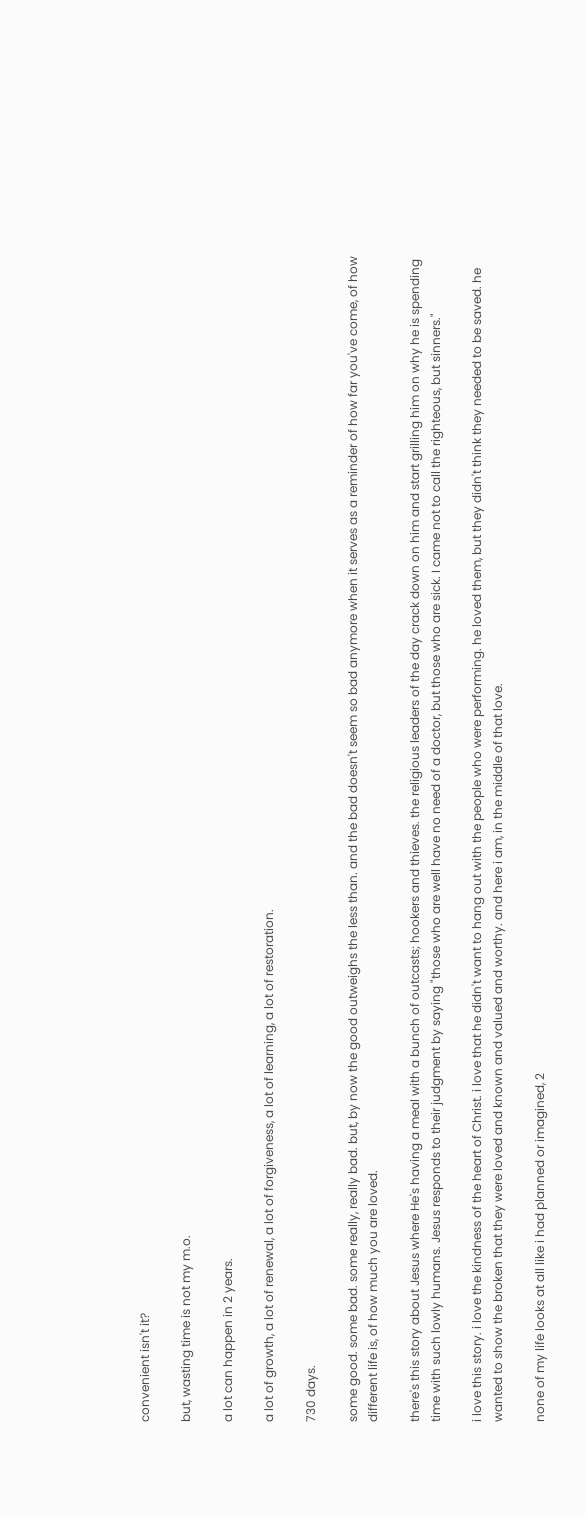convenient isn't it?

but, wasting time is not my m.o.

a lot can happen in 2 years.

a lot of growth, a lot of renewal, a lot of forgiveness, a lot of learning, a lot of restoration.

730 days.

some good. some bad. some really, really bad. but, by now the good outweighs the less than. and the bad doesn't seem so bad anymore when it serves as a reminder of how far you've come, of how different life is, of how much you are loved.

there's this story about Jesus where He's having a meal with a bunch of outcasts; hookers and thieves. the religious leaders of the day crack down on him and start grilling him on why he is spending time with such lowly humans. Jesus responds to their judgment by saying "those who are well have no need of a doctor, but those who are sick. I came not to call the righteous, but sinners."

i love this story. i love the kindness of the heart of Christ. i love that he didn't want to hang out with the people who were performing. he loved them, but they didn't think they needed to be saved. he wanted to show the broken that they were loved and known and valued and worthy. and here i am, in the middle of that love.

none of my life looks at all like i had planned or imagined, 2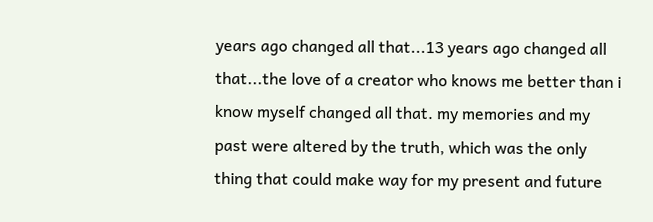years ago changed all that...13 years ago changed all that...the love of a creator who knows me better than i know myself changed all that. my memories and my past were altered by the truth, which was the only thing that could make way for my present and future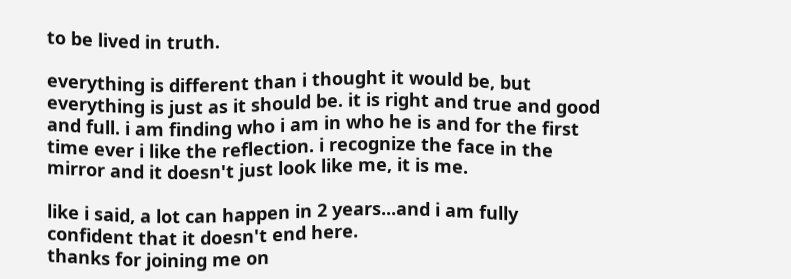to be lived in truth.

everything is different than i thought it would be, but everything is just as it should be. it is right and true and good and full. i am finding who i am in who he is and for the first time ever i like the reflection. i recognize the face in the mirror and it doesn't just look like me, it is me.

like i said, a lot can happen in 2 years...and i am fully confident that it doesn't end here.
thanks for joining me on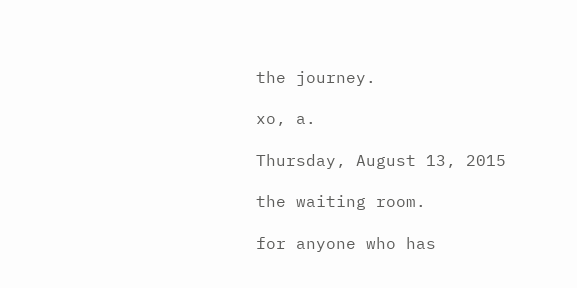the journey.

xo, a.

Thursday, August 13, 2015

the waiting room.

for anyone who has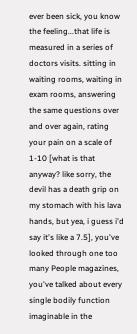ever been sick, you know the feeling...that life is measured in a series of doctors visits. sitting in waiting rooms, waiting in exam rooms, answering the same questions over and over again, rating your pain on a scale of 1-10 [what is that anyway? like sorry, the devil has a death grip on my stomach with his lava hands, but yea, i guess i'd say it's like a 7.5], you've looked through one too many People magazines,  you've talked about every single bodily function imaginable in the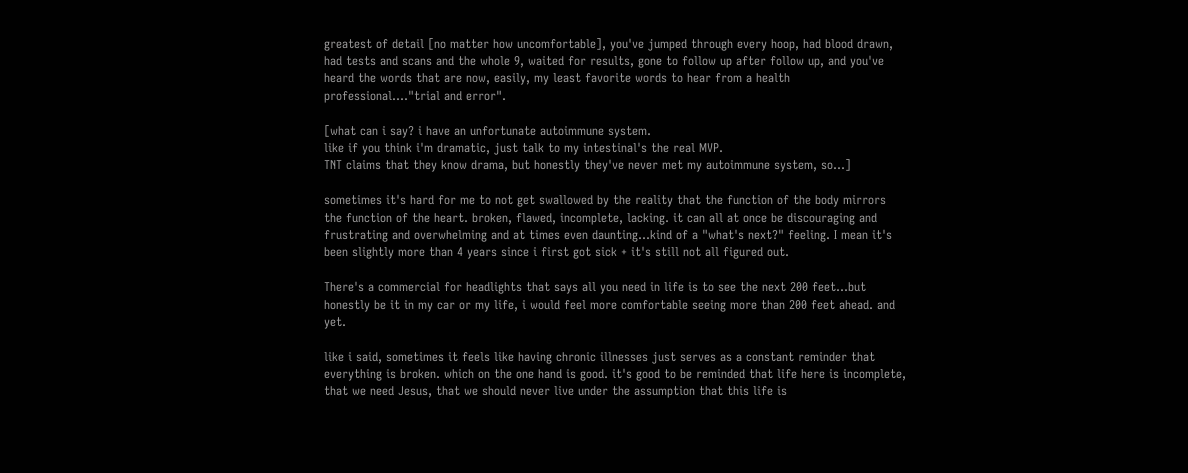greatest of detail [no matter how uncomfortable], you've jumped through every hoop, had blood drawn, had tests and scans and the whole 9, waited for results, gone to follow up after follow up, and you've heard the words that are now, easily, my least favorite words to hear from a health professional...."trial and error".

[what can i say? i have an unfortunate autoimmune system.
like if you think i'm dramatic, just talk to my intestinal's the real MVP.
TNT claims that they know drama, but honestly they've never met my autoimmune system, so...]

sometimes it's hard for me to not get swallowed by the reality that the function of the body mirrors the function of the heart. broken, flawed, incomplete, lacking. it can all at once be discouraging and frustrating and overwhelming and at times even daunting...kind of a "what's next?" feeling. I mean it's been slightly more than 4 years since i first got sick + it's still not all figured out.

There's a commercial for headlights that says all you need in life is to see the next 200 feet...but honestly be it in my car or my life, i would feel more comfortable seeing more than 200 feet ahead. and yet.

like i said, sometimes it feels like having chronic illnesses just serves as a constant reminder that everything is broken. which on the one hand is good. it's good to be reminded that life here is incomplete, that we need Jesus, that we should never live under the assumption that this life is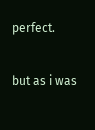perfect.

but as i was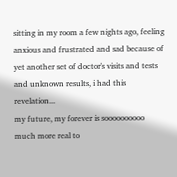sitting in my room a few nights ago, feeling anxious and frustrated and sad because of yet another set of doctor's visits and tests and unknown results, i had this revelation...
my future, my forever is soooooooooo much more real to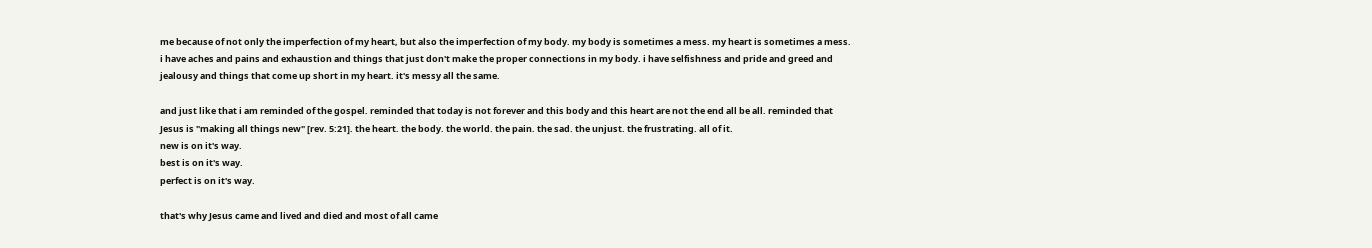me because of not only the imperfection of my heart, but also the imperfection of my body. my body is sometimes a mess. my heart is sometimes a mess. i have aches and pains and exhaustion and things that just don't make the proper connections in my body. i have selfishness and pride and greed and jealousy and things that come up short in my heart. it's messy all the same.

and just like that i am reminded of the gospel. reminded that today is not forever and this body and this heart are not the end all be all. reminded that Jesus is "making all things new" [rev. 5:21]. the heart. the body. the world. the pain. the sad. the unjust. the frustrating. all of it.
new is on it's way.
best is on it's way.
perfect is on it's way.

that's why Jesus came and lived and died and most of all came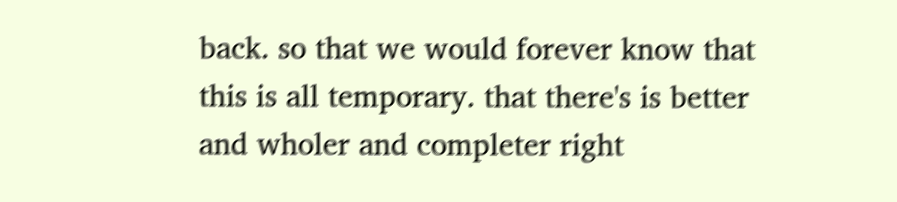back. so that we would forever know that this is all temporary. that there's is better and wholer and completer right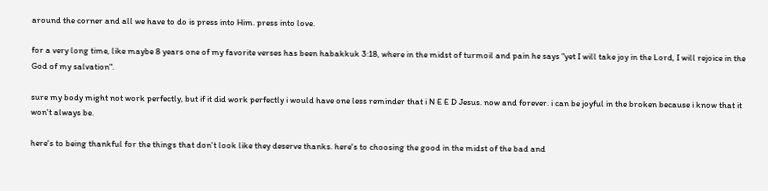around the corner and all we have to do is press into Him. press into love.

for a very long time, like maybe 8 years one of my favorite verses has been habakkuk 3:18, where in the midst of turmoil and pain he says "yet I will take joy in the Lord, I will rejoice in the God of my salvation".

sure my body might not work perfectly, but if it did work perfectly i would have one less reminder that i N E E D Jesus. now and forever. i can be joyful in the broken because i know that it won't always be.

here's to being thankful for the things that don't look like they deserve thanks. here's to choosing the good in the midst of the bad and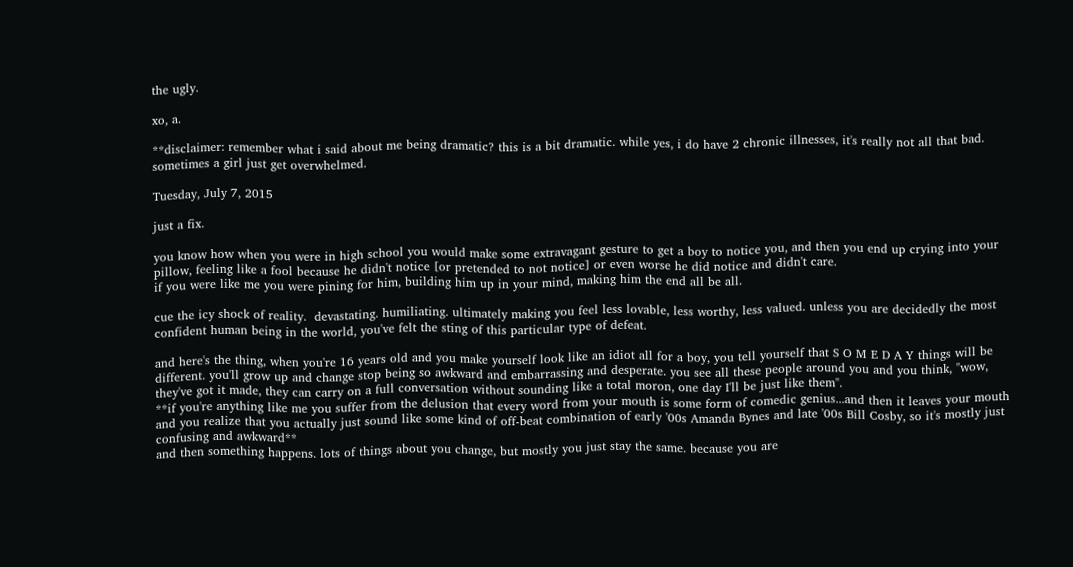the ugly.

xo, a.

**disclaimer: remember what i said about me being dramatic? this is a bit dramatic. while yes, i do have 2 chronic illnesses, it's really not all that bad. sometimes a girl just get overwhelmed.

Tuesday, July 7, 2015

just a fix.

you know how when you were in high school you would make some extravagant gesture to get a boy to notice you, and then you end up crying into your pillow, feeling like a fool because he didn't notice [or pretended to not notice] or even worse he did notice and didn't care.
if you were like me you were pining for him, building him up in your mind, making him the end all be all.

cue the icy shock of reality.  devastating. humiliating. ultimately making you feel less lovable, less worthy, less valued. unless you are decidedly the most confident human being in the world, you've felt the sting of this particular type of defeat.

and here's the thing, when you're 16 years old and you make yourself look like an idiot all for a boy, you tell yourself that S O M E D A Y things will be different. you'll grow up and change stop being so awkward and embarrassing and desperate. you see all these people around you and you think, "wow, they've got it made, they can carry on a full conversation without sounding like a total moron, one day I'll be just like them".
**if you're anything like me you suffer from the delusion that every word from your mouth is some form of comedic genius...and then it leaves your mouth and you realize that you actually just sound like some kind of off-beat combination of early '00s Amanda Bynes and late '00s Bill Cosby, so it's mostly just confusing and awkward**
and then something happens. lots of things about you change, but mostly you just stay the same. because you are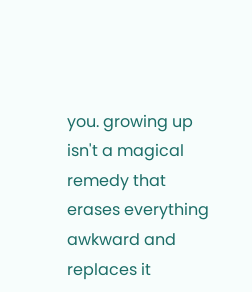you. growing up isn't a magical remedy that erases everything awkward and replaces it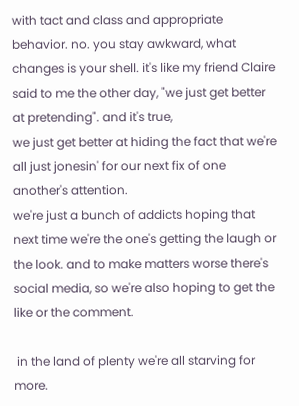with tact and class and appropriate behavior. no. you stay awkward, what changes is your shell. it's like my friend Claire said to me the other day, "we just get better at pretending". and it's true,
we just get better at hiding the fact that we're all just jonesin' for our next fix of one another's attention.
we're just a bunch of addicts hoping that next time we're the one's getting the laugh or the look. and to make matters worse there's social media, so we're also hoping to get the like or the comment.

 in the land of plenty we're all starving for more.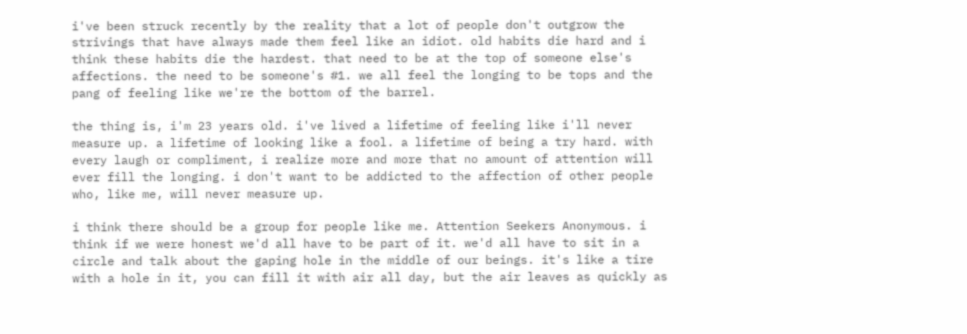i've been struck recently by the reality that a lot of people don't outgrow the strivings that have always made them feel like an idiot. old habits die hard and i think these habits die the hardest. that need to be at the top of someone else's affections. the need to be someone's #1. we all feel the longing to be tops and the pang of feeling like we're the bottom of the barrel.

the thing is, i'm 23 years old. i've lived a lifetime of feeling like i'll never measure up. a lifetime of looking like a fool. a lifetime of being a try hard. with every laugh or compliment, i realize more and more that no amount of attention will ever fill the longing. i don't want to be addicted to the affection of other people who, like me, will never measure up.

i think there should be a group for people like me. Attention Seekers Anonymous. i think if we were honest we'd all have to be part of it. we'd all have to sit in a circle and talk about the gaping hole in the middle of our beings. it's like a tire with a hole in it, you can fill it with air all day, but the air leaves as quickly as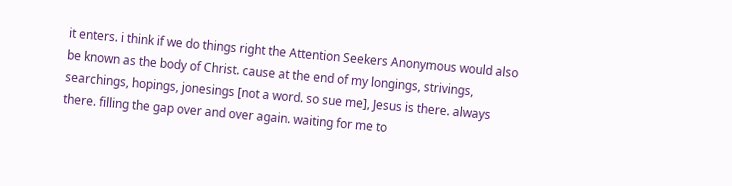it enters. i think if we do things right the Attention Seekers Anonymous would also be known as the body of Christ. cause at the end of my longings, strivings, searchings, hopings, jonesings [not a word. so sue me], Jesus is there. always there. filling the gap over and over again. waiting for me to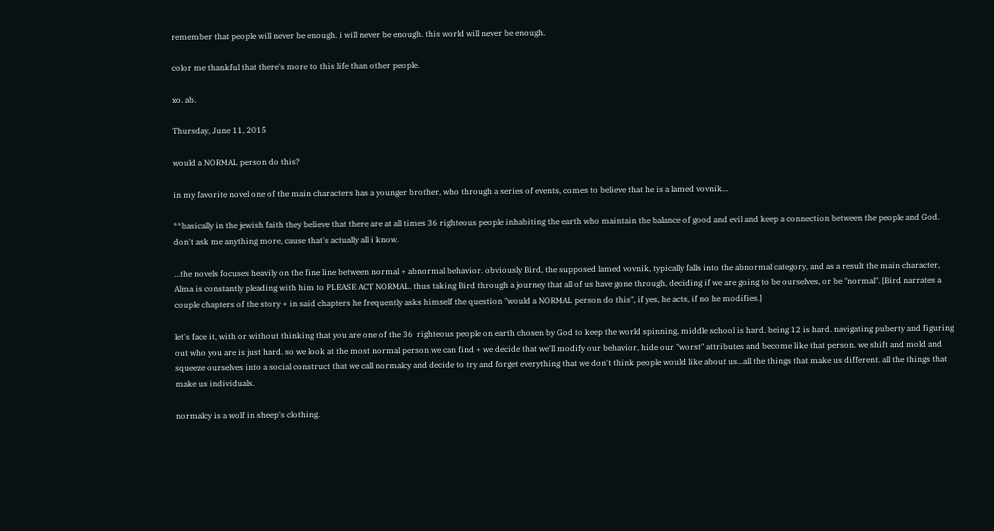remember that people will never be enough. i will never be enough. this world will never be enough.

color me thankful that there's more to this life than other people.

xo. ab.

Thursday, June 11, 2015

would a NORMAL person do this?

in my favorite novel one of the main characters has a younger brother, who through a series of events, comes to believe that he is a lamed vovnik...

**basically in the jewish faith they believe that there are at all times 36 righteous people inhabiting the earth who maintain the balance of good and evil and keep a connection between the people and God. don't ask me anything more, cause that's actually all i know.

...the novels focuses heavily on the fine line between normal + abnormal behavior. obviously Bird, the supposed lamed vovnik, typically falls into the abnormal category, and as a result the main character, Alma is constantly pleading with him to PLEASE ACT NORMAL. thus taking Bird through a journey that all of us have gone through, deciding if we are going to be ourselves, or be "normal". [Bird narrates a couple chapters of the story + in said chapters he frequently asks himself the question "would a NORMAL person do this", if yes, he acts, if no he modifies.]

let's face it, with or without thinking that you are one of the 36  righteous people on earth chosen by God to keep the world spinning, middle school is hard. being 12 is hard. navigating puberty and figuring out who you are is just hard. so we look at the most normal person we can find + we decide that we'll modify our behavior, hide our "worst" attributes and become like that person. we shift and mold and squeeze ourselves into a social construct that we call normalcy and decide to try and forget everything that we don't think people would like about us...all the things that make us different. all the things that make us individuals.

normalcy is a wolf in sheep's clothing.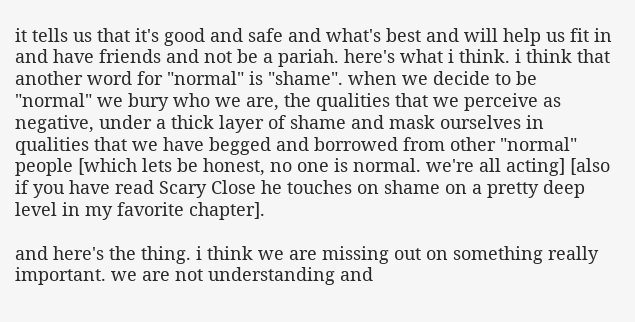it tells us that it's good and safe and what's best and will help us fit in and have friends and not be a pariah. here's what i think. i think that another word for "normal" is "shame". when we decide to be "normal" we bury who we are, the qualities that we perceive as negative, under a thick layer of shame and mask ourselves in qualities that we have begged and borrowed from other "normal" people [which lets be honest, no one is normal. we're all acting] [also if you have read Scary Close he touches on shame on a pretty deep level in my favorite chapter].

and here's the thing. i think we are missing out on something really important. we are not understanding and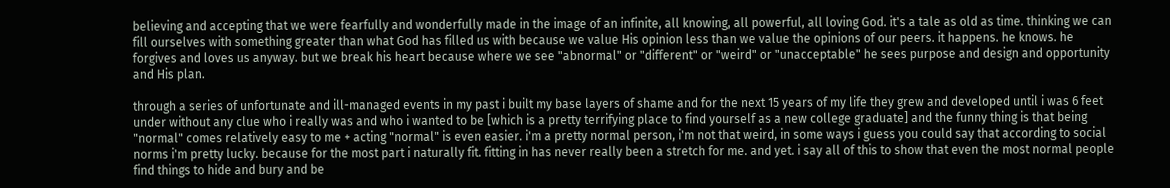believing and accepting that we were fearfully and wonderfully made in the image of an infinite, all knowing, all powerful, all loving God. it's a tale as old as time. thinking we can fill ourselves with something greater than what God has filled us with because we value His opinion less than we value the opinions of our peers. it happens. he knows. he forgives and loves us anyway. but we break his heart because where we see "abnormal" or "different" or "weird" or "unacceptable" he sees purpose and design and opportunity and His plan.

through a series of unfortunate and ill-managed events in my past i built my base layers of shame and for the next 15 years of my life they grew and developed until i was 6 feet under without any clue who i really was and who i wanted to be [which is a pretty terrifying place to find yourself as a new college graduate] and the funny thing is that being "normal" comes relatively easy to me + acting "normal" is even easier. i'm a pretty normal person, i'm not that weird, in some ways i guess you could say that according to social norms i'm pretty lucky. because for the most part i naturally fit. fitting in has never really been a stretch for me. and yet. i say all of this to show that even the most normal people find things to hide and bury and be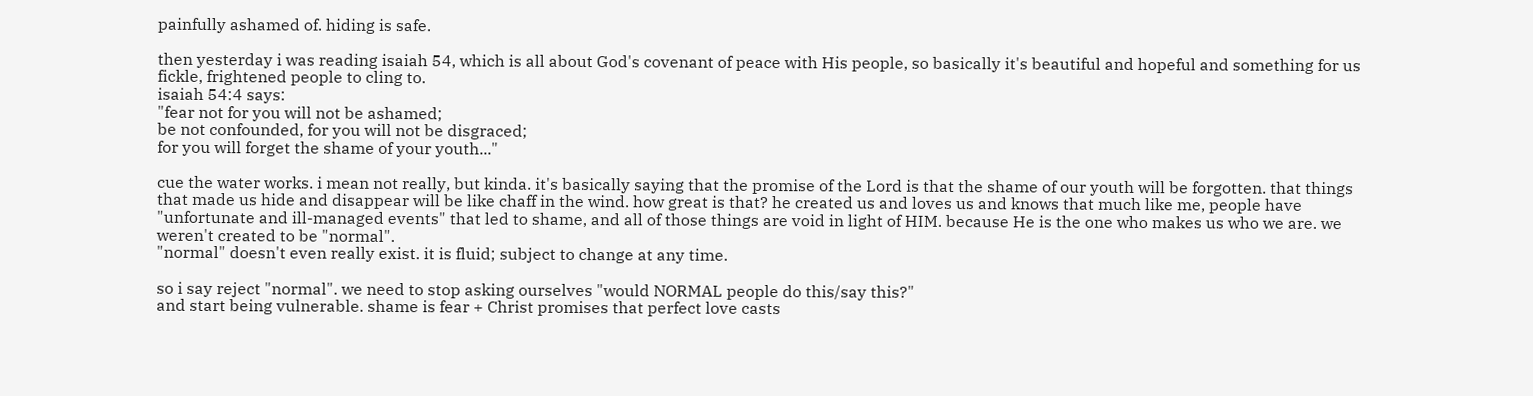painfully ashamed of. hiding is safe.

then yesterday i was reading isaiah 54, which is all about God's covenant of peace with His people, so basically it's beautiful and hopeful and something for us fickle, frightened people to cling to.
isaiah 54:4 says:
"fear not for you will not be ashamed;
be not confounded, for you will not be disgraced;
for you will forget the shame of your youth..."

cue the water works. i mean not really, but kinda. it's basically saying that the promise of the Lord is that the shame of our youth will be forgotten. that things that made us hide and disappear will be like chaff in the wind. how great is that? he created us and loves us and knows that much like me, people have "unfortunate and ill-managed events" that led to shame, and all of those things are void in light of HIM. because He is the one who makes us who we are. we weren't created to be "normal".
"normal" doesn't even really exist. it is fluid; subject to change at any time.

so i say reject "normal". we need to stop asking ourselves "would NORMAL people do this/say this?"
and start being vulnerable. shame is fear + Christ promises that perfect love casts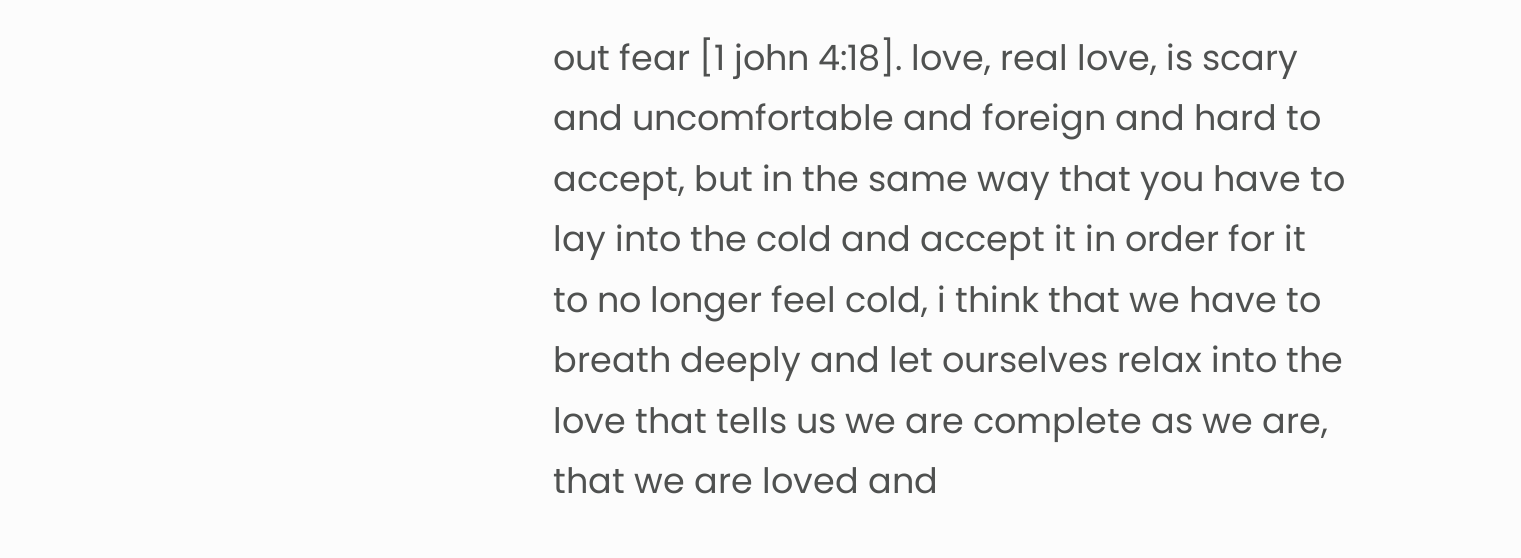out fear [1 john 4:18]. love, real love, is scary and uncomfortable and foreign and hard to accept, but in the same way that you have to lay into the cold and accept it in order for it to no longer feel cold, i think that we have to breath deeply and let ourselves relax into the love that tells us we are complete as we are, that we are loved and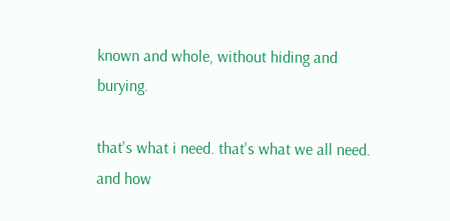known and whole, without hiding and burying.

that's what i need. that's what we all need. and how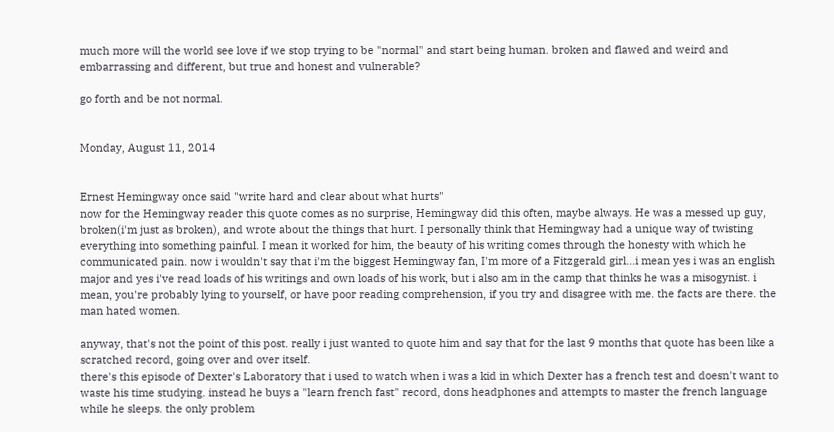much more will the world see love if we stop trying to be "normal" and start being human. broken and flawed and weird and embarrassing and different, but true and honest and vulnerable?

go forth and be not normal.


Monday, August 11, 2014


Ernest Hemingway once said "write hard and clear about what hurts"
now for the Hemingway reader this quote comes as no surprise, Hemingway did this often, maybe always. He was a messed up guy, broken(i'm just as broken), and wrote about the things that hurt. I personally think that Hemingway had a unique way of twisting everything into something painful. I mean it worked for him, the beauty of his writing comes through the honesty with which he communicated pain. now i wouldn't say that i'm the biggest Hemingway fan, I'm more of a Fitzgerald girl...i mean yes i was an english major and yes i've read loads of his writings and own loads of his work, but i also am in the camp that thinks he was a misogynist. i mean, you're probably lying to yourself, or have poor reading comprehension, if you try and disagree with me. the facts are there. the man hated women.

anyway, that's not the point of this post. really i just wanted to quote him and say that for the last 9 months that quote has been like a scratched record, going over and over itself.
there's this episode of Dexter's Laboratory that i used to watch when i was a kid in which Dexter has a french test and doesn't want to waste his time studying. instead he buys a "learn french fast" record, dons headphones and attempts to master the french language while he sleeps. the only problem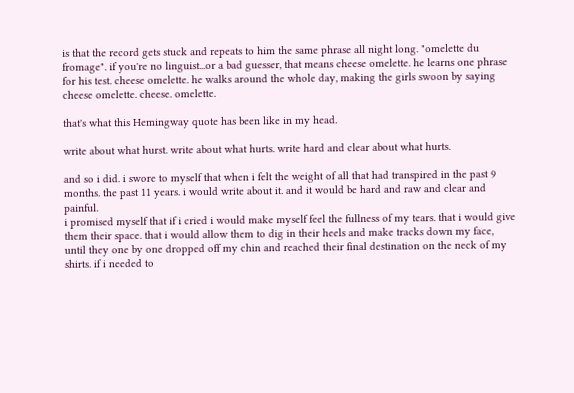is that the record gets stuck and repeats to him the same phrase all night long. "omelette du fromage". if you're no linguist...or a bad guesser, that means cheese omelette. he learns one phrase for his test. cheese omelette. he walks around the whole day, making the girls swoon by saying cheese omelette. cheese. omelette.

that's what this Hemingway quote has been like in my head.

write about what hurst. write about what hurts. write hard and clear about what hurts.

and so i did. i swore to myself that when i felt the weight of all that had transpired in the past 9 months. the past 11 years. i would write about it. and it would be hard and raw and clear and painful.
i promised myself that if i cried i would make myself feel the fullness of my tears. that i would give them their space. that i would allow them to dig in their heels and make tracks down my face, until they one by one dropped off my chin and reached their final destination on the neck of my shirts. if i needed to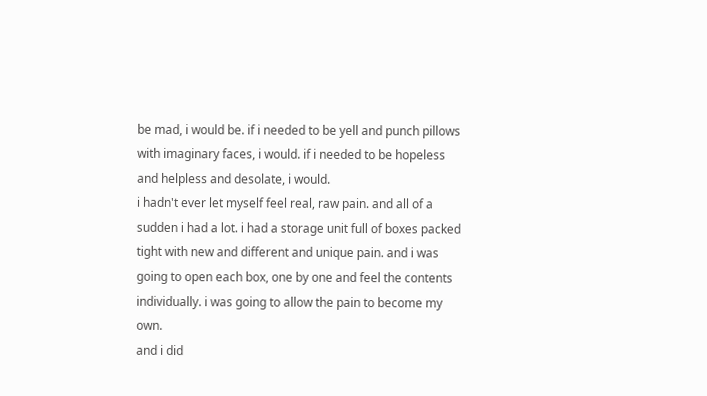be mad, i would be. if i needed to be yell and punch pillows with imaginary faces, i would. if i needed to be hopeless and helpless and desolate, i would.
i hadn't ever let myself feel real, raw pain. and all of a sudden i had a lot. i had a storage unit full of boxes packed tight with new and different and unique pain. and i was going to open each box, one by one and feel the contents individually. i was going to allow the pain to become my own.
and i did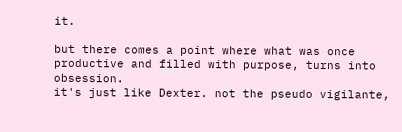it.

but there comes a point where what was once productive and filled with purpose, turns into obsession.
it's just like Dexter. not the pseudo vigilante,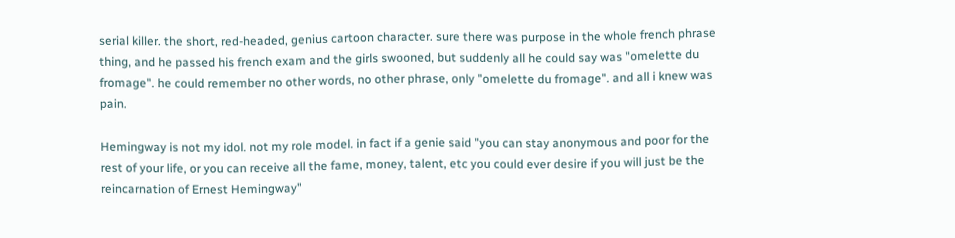serial killer. the short, red-headed, genius cartoon character. sure there was purpose in the whole french phrase thing, and he passed his french exam and the girls swooned, but suddenly all he could say was "omelette du fromage". he could remember no other words, no other phrase, only "omelette du fromage". and all i knew was pain.

Hemingway is not my idol. not my role model. in fact if a genie said "you can stay anonymous and poor for the rest of your life, or you can receive all the fame, money, talent, etc you could ever desire if you will just be the reincarnation of Ernest Hemingway"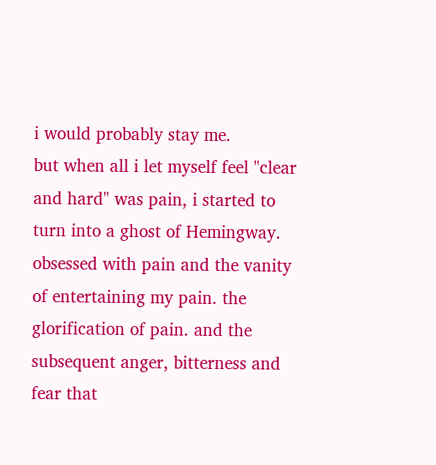i would probably stay me.
but when all i let myself feel "clear and hard" was pain, i started to turn into a ghost of Hemingway. obsessed with pain and the vanity of entertaining my pain. the glorification of pain. and the subsequent anger, bitterness and fear that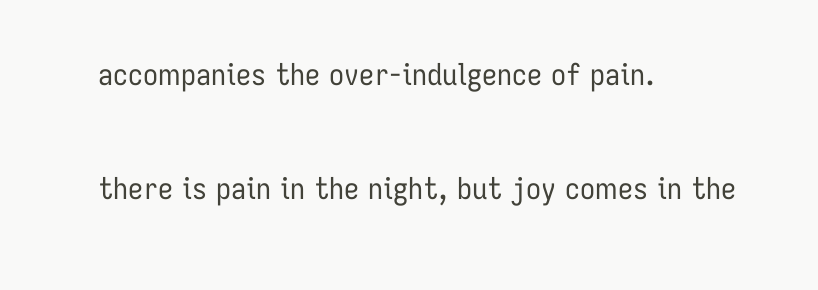accompanies the over-indulgence of pain.

there is pain in the night, but joy comes in the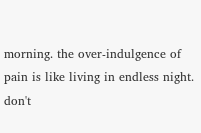morning. the over-indulgence of pain is like living in endless night. don't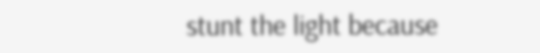stunt the light because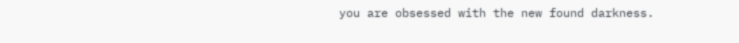you are obsessed with the new found darkness.